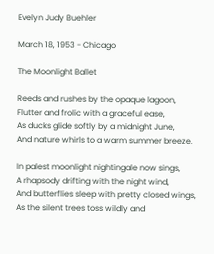Evelyn Judy Buehler

March 18, 1953 - Chicago

The Moonlight Ballet

Reeds and rushes by the opaque lagoon,
Flutter and frolic with a graceful ease,
As ducks glide softly by a midnight June,
And nature whirls to a warm summer breeze.

In palest moonlight nightingale now sings,
A rhapsody drifting with the night wind,
And butterflies sleep with pretty closed wings,
As the silent trees toss wildly and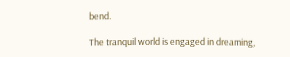bend.

The tranquil world is engaged in dreaming,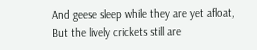And geese sleep while they are yet afloat,
But the lively crickets still are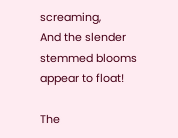screaming,
And the slender stemmed blooms appear to float!

The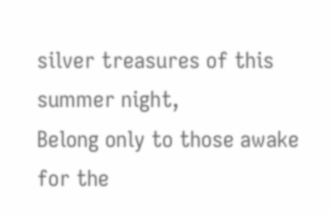silver treasures of this summer night,
Belong only to those awake for the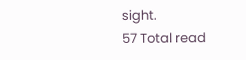sight.
57 Total read